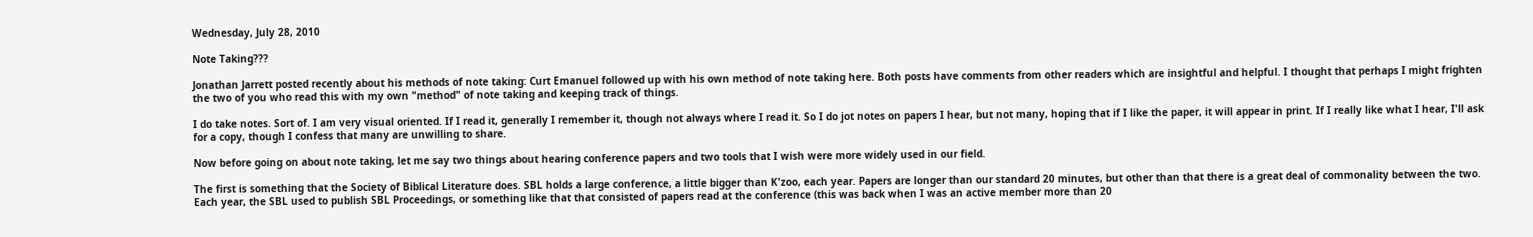Wednesday, July 28, 2010

Note Taking???

Jonathan Jarrett posted recently about his methods of note taking: Curt Emanuel followed up with his own method of note taking here. Both posts have comments from other readers which are insightful and helpful. I thought that perhaps I might frighten the two of you who read this with my own "method" of note taking and keeping track of things.

I do take notes. Sort of. I am very visual oriented. If I read it, generally I remember it, though not always where I read it. So I do jot notes on papers I hear, but not many, hoping that if I like the paper, it will appear in print. If I really like what I hear, I'll ask for a copy, though I confess that many are unwilling to share.

Now before going on about note taking, let me say two things about hearing conference papers and two tools that I wish were more widely used in our field.

The first is something that the Society of Biblical Literature does. SBL holds a large conference, a little bigger than K'zoo, each year. Papers are longer than our standard 20 minutes, but other than that there is a great deal of commonality between the two. Each year, the SBL used to publish SBL Proceedings, or something like that that consisted of papers read at the conference (this was back when I was an active member more than 20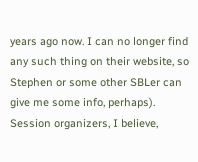years ago now. I can no longer find any such thing on their website, so Stephen or some other SBLer can give me some info, perhaps). Session organizers, I believe,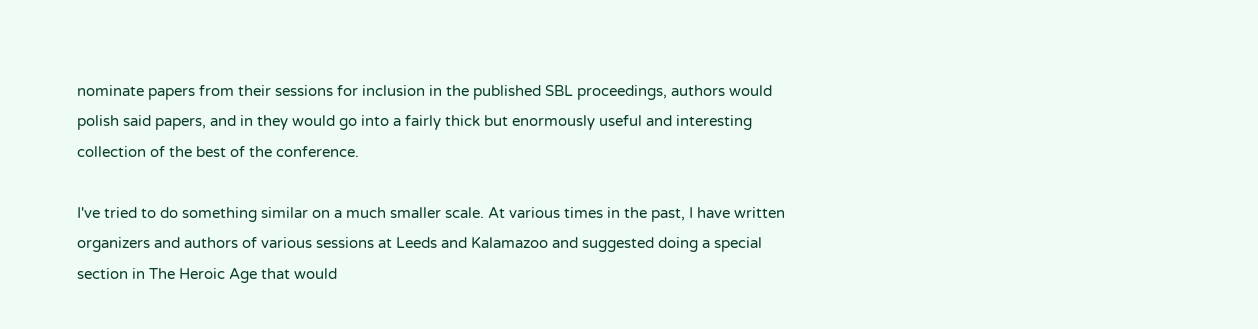nominate papers from their sessions for inclusion in the published SBL proceedings, authors would polish said papers, and in they would go into a fairly thick but enormously useful and interesting collection of the best of the conference.

I've tried to do something similar on a much smaller scale. At various times in the past, I have written organizers and authors of various sessions at Leeds and Kalamazoo and suggested doing a special section in The Heroic Age that would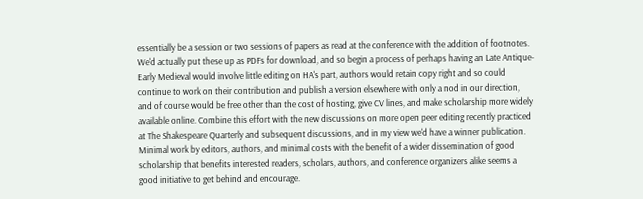essentially be a session or two sessions of papers as read at the conference with the addition of footnotes. We'd actually put these up as PDFs for download, and so begin a process of perhaps having an Late Antique-Early Medieval would involve little editing on HA's part, authors would retain copy right and so could continue to work on their contribution and publish a version elsewhere with only a nod in our direction, and of course would be free other than the cost of hosting, give CV lines, and make scholarship more widely available online. Combine this effort with the new discussions on more open peer editing recently practiced at The Shakespeare Quarterly and subsequent discussions, and in my view we'd have a winner publication. Minimal work by editors, authors, and minimal costs with the benefit of a wider dissemination of good scholarship that benefits interested readers, scholars, authors, and conference organizers alike seems a good initiative to get behind and encourage.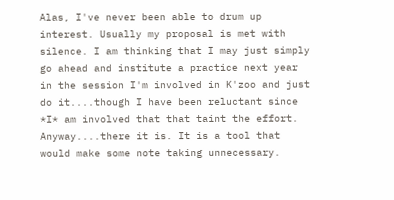Alas, I've never been able to drum up interest. Usually my proposal is met with silence. I am thinking that I may just simply go ahead and institute a practice next year in the session I'm involved in K'zoo and just do it....though I have been reluctant since *I* am involved that that taint the effort. Anyway....there it is. It is a tool that would make some note taking unnecessary.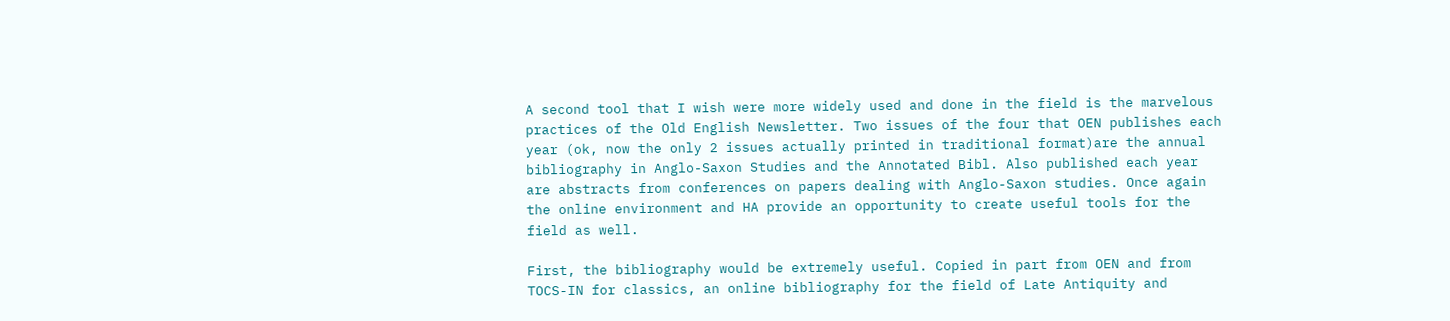A second tool that I wish were more widely used and done in the field is the marvelous practices of the Old English Newsletter. Two issues of the four that OEN publishes each year (ok, now the only 2 issues actually printed in traditional format)are the annual bibliography in Anglo-Saxon Studies and the Annotated Bibl. Also published each year are abstracts from conferences on papers dealing with Anglo-Saxon studies. Once again the online environment and HA provide an opportunity to create useful tools for the field as well.

First, the bibliography would be extremely useful. Copied in part from OEN and from TOCS-IN for classics, an online bibliography for the field of Late Antiquity and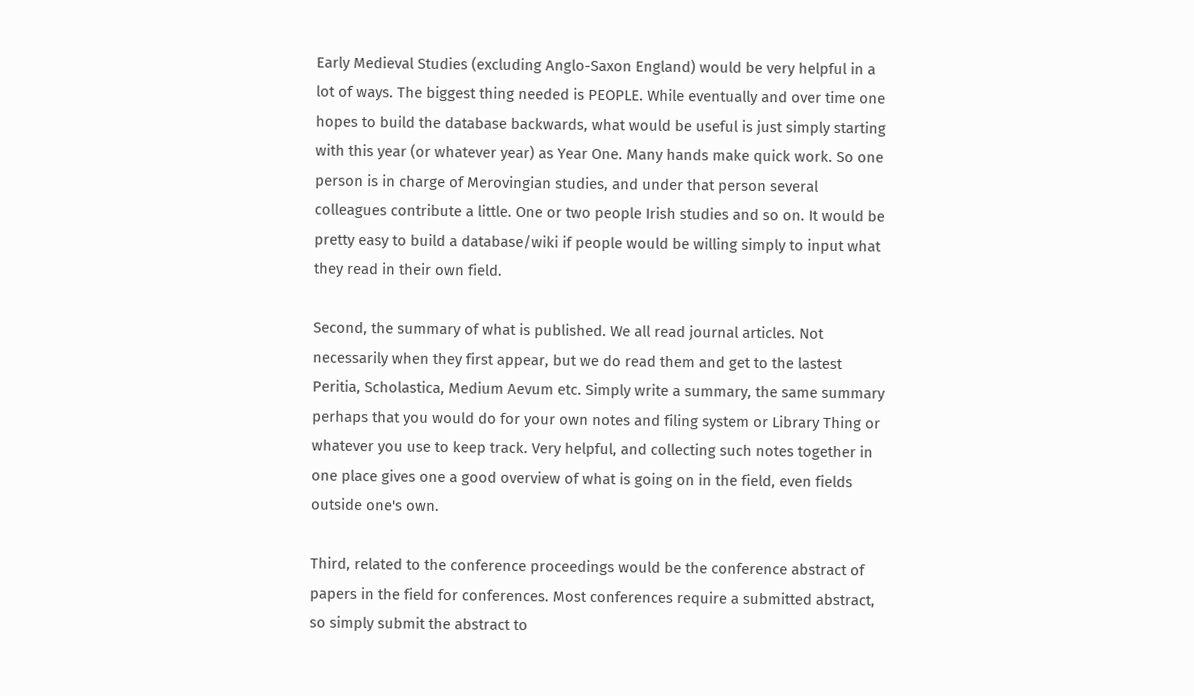Early Medieval Studies (excluding Anglo-Saxon England) would be very helpful in a lot of ways. The biggest thing needed is PEOPLE. While eventually and over time one hopes to build the database backwards, what would be useful is just simply starting with this year (or whatever year) as Year One. Many hands make quick work. So one person is in charge of Merovingian studies, and under that person several colleagues contribute a little. One or two people Irish studies and so on. It would be pretty easy to build a database/wiki if people would be willing simply to input what they read in their own field.

Second, the summary of what is published. We all read journal articles. Not necessarily when they first appear, but we do read them and get to the lastest Peritia, Scholastica, Medium Aevum etc. Simply write a summary, the same summary perhaps that you would do for your own notes and filing system or Library Thing or whatever you use to keep track. Very helpful, and collecting such notes together in one place gives one a good overview of what is going on in the field, even fields outside one's own.

Third, related to the conference proceedings would be the conference abstract of papers in the field for conferences. Most conferences require a submitted abstract, so simply submit the abstract to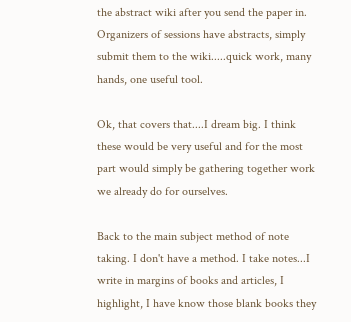the abstract wiki after you send the paper in. Organizers of sessions have abstracts, simply submit them to the wiki.....quick work, many hands, one useful tool.

Ok, that covers that....I dream big. I think these would be very useful and for the most part would simply be gathering together work we already do for ourselves.

Back to the main subject method of note taking. I don't have a method. I take notes...I write in margins of books and articles, I highlight, I have know those blank books they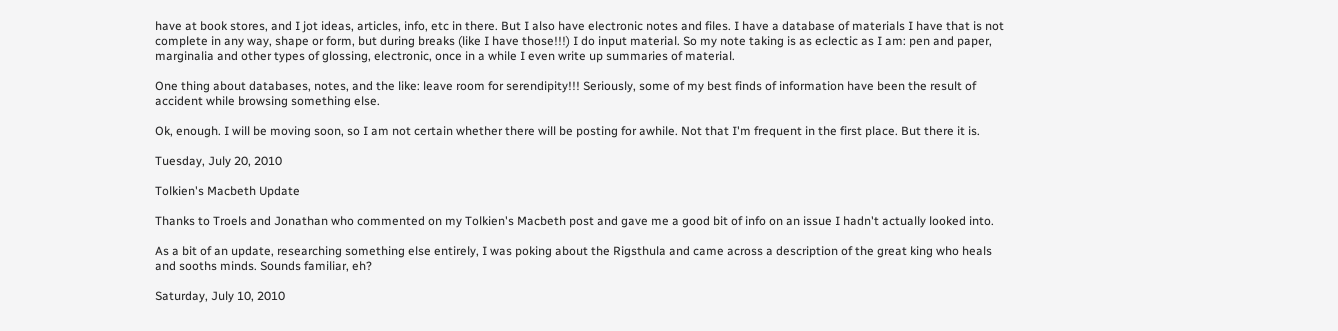have at book stores, and I jot ideas, articles, info, etc in there. But I also have electronic notes and files. I have a database of materials I have that is not complete in any way, shape or form, but during breaks (like I have those!!!) I do input material. So my note taking is as eclectic as I am: pen and paper, marginalia and other types of glossing, electronic, once in a while I even write up summaries of material.

One thing about databases, notes, and the like: leave room for serendipity!!! Seriously, some of my best finds of information have been the result of accident while browsing something else.

Ok, enough. I will be moving soon, so I am not certain whether there will be posting for awhile. Not that I'm frequent in the first place. But there it is.

Tuesday, July 20, 2010

Tolkien's Macbeth Update

Thanks to Troels and Jonathan who commented on my Tolkien's Macbeth post and gave me a good bit of info on an issue I hadn't actually looked into.

As a bit of an update, researching something else entirely, I was poking about the Rigsthula and came across a description of the great king who heals and sooths minds. Sounds familiar, eh?

Saturday, July 10, 2010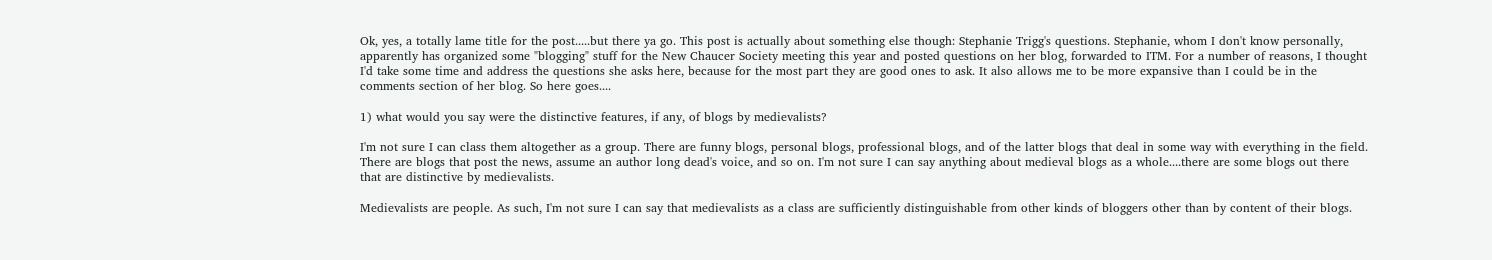Ok, yes, a totally lame title for the post.....but there ya go. This post is actually about something else though: Stephanie Trigg's questions. Stephanie, whom I don't know personally, apparently has organized some "blogging" stuff for the New Chaucer Society meeting this year and posted questions on her blog, forwarded to ITM. For a number of reasons, I thought I'd take some time and address the questions she asks here, because for the most part they are good ones to ask. It also allows me to be more expansive than I could be in the comments section of her blog. So here goes....

1) what would you say were the distinctive features, if any, of blogs by medievalists?

I'm not sure I can class them altogether as a group. There are funny blogs, personal blogs, professional blogs, and of the latter blogs that deal in some way with everything in the field. There are blogs that post the news, assume an author long dead's voice, and so on. I'm not sure I can say anything about medieval blogs as a whole....there are some blogs out there that are distinctive by medievalists.

Medievalists are people. As such, I'm not sure I can say that medievalists as a class are sufficiently distinguishable from other kinds of bloggers other than by content of their blogs.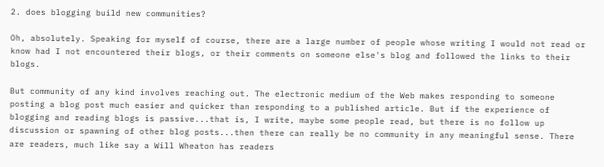2. does blogging build new communities?

Oh, absolutely. Speaking for myself of course, there are a large number of people whose writing I would not read or know had I not encountered their blogs, or their comments on someone else's blog and followed the links to their blogs.

But community of any kind involves reaching out. The electronic medium of the Web makes responding to someone posting a blog post much easier and quicker than responding to a published article. But if the experience of blogging and reading blogs is passive...that is, I write, maybe some people read, but there is no follow up discussion or spawning of other blog posts...then there can really be no community in any meaningful sense. There are readers, much like say a Will Wheaton has readers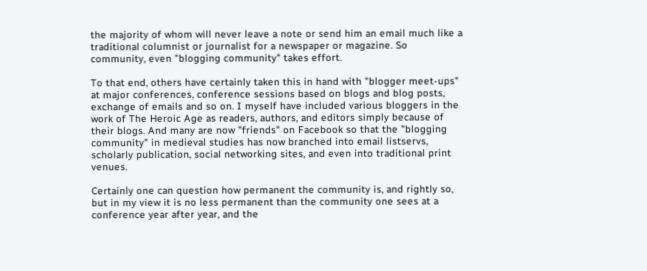the majority of whom will never leave a note or send him an email much like a traditional columnist or journalist for a newspaper or magazine. So community, even "blogging community" takes effort.

To that end, others have certainly taken this in hand with "blogger meet-ups" at major conferences, conference sessions based on blogs and blog posts, exchange of emails and so on. I myself have included various bloggers in the work of The Heroic Age as readers, authors, and editors simply because of their blogs. And many are now "friends" on Facebook so that the "blogging community" in medieval studies has now branched into email listservs, scholarly publication, social networking sites, and even into traditional print venues.

Certainly one can question how permanent the community is, and rightly so, but in my view it is no less permanent than the community one sees at a conference year after year, and the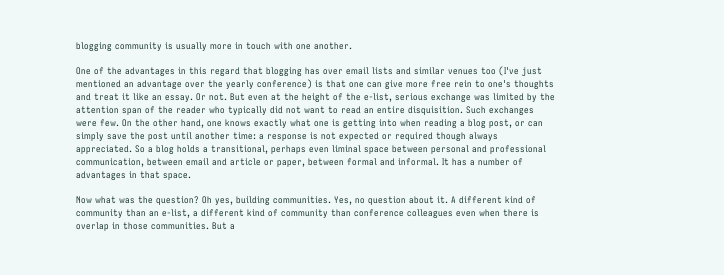blogging community is usually more in touch with one another.

One of the advantages in this regard that blogging has over email lists and similar venues too (I've just mentioned an advantage over the yearly conference) is that one can give more free rein to one's thoughts and treat it like an essay. Or not. But even at the height of the e-list, serious exchange was limited by the attention span of the reader who typically did not want to read an entire disquisition. Such exchanges were few. On the other hand, one knows exactly what one is getting into when reading a blog post, or can simply save the post until another time: a response is not expected or required though always appreciated. So a blog holds a transitional, perhaps even liminal space between personal and professional communication, between email and article or paper, between formal and informal. It has a number of advantages in that space.

Now what was the question? Oh yes, building communities. Yes, no question about it. A different kind of community than an e-list, a different kind of community than conference colleagues even when there is overlap in those communities. But a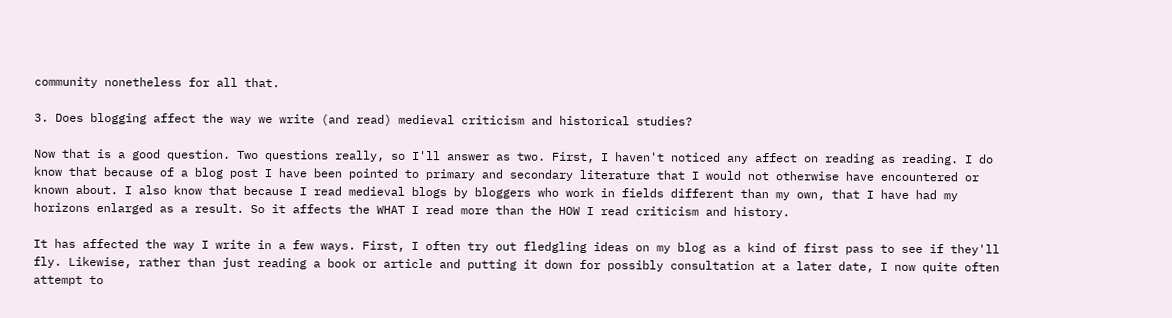community nonetheless for all that.

3. Does blogging affect the way we write (and read) medieval criticism and historical studies?

Now that is a good question. Two questions really, so I'll answer as two. First, I haven't noticed any affect on reading as reading. I do know that because of a blog post I have been pointed to primary and secondary literature that I would not otherwise have encountered or known about. I also know that because I read medieval blogs by bloggers who work in fields different than my own, that I have had my horizons enlarged as a result. So it affects the WHAT I read more than the HOW I read criticism and history.

It has affected the way I write in a few ways. First, I often try out fledgling ideas on my blog as a kind of first pass to see if they'll fly. Likewise, rather than just reading a book or article and putting it down for possibly consultation at a later date, I now quite often attempt to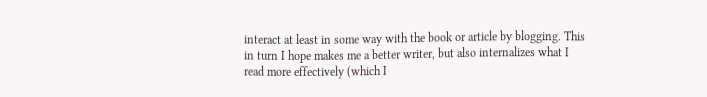interact at least in some way with the book or article by blogging. This in turn I hope makes me a better writer, but also internalizes what I read more effectively (which I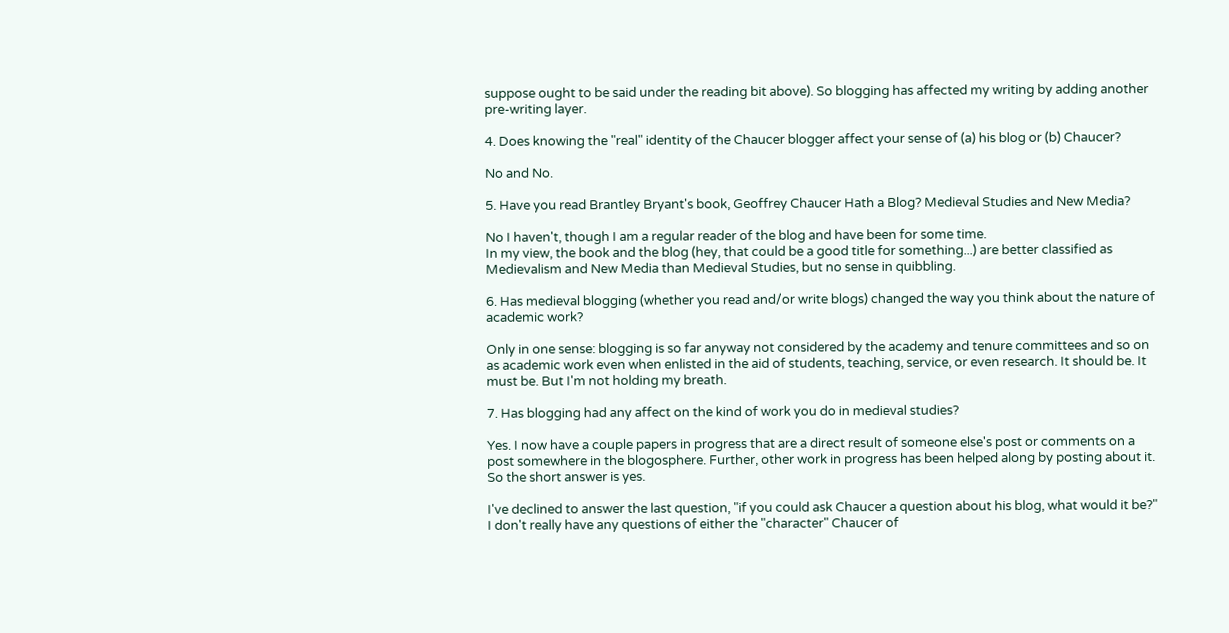suppose ought to be said under the reading bit above). So blogging has affected my writing by adding another pre-writing layer.

4. Does knowing the "real" identity of the Chaucer blogger affect your sense of (a) his blog or (b) Chaucer?

No and No.

5. Have you read Brantley Bryant's book, Geoffrey Chaucer Hath a Blog? Medieval Studies and New Media?

No I haven't, though I am a regular reader of the blog and have been for some time.
In my view, the book and the blog (hey, that could be a good title for something...) are better classified as Medievalism and New Media than Medieval Studies, but no sense in quibbling.

6. Has medieval blogging (whether you read and/or write blogs) changed the way you think about the nature of academic work?

Only in one sense: blogging is so far anyway not considered by the academy and tenure committees and so on as academic work even when enlisted in the aid of students, teaching, service, or even research. It should be. It must be. But I'm not holding my breath.

7. Has blogging had any affect on the kind of work you do in medieval studies?

Yes. I now have a couple papers in progress that are a direct result of someone else's post or comments on a post somewhere in the blogosphere. Further, other work in progress has been helped along by posting about it. So the short answer is yes.

I've declined to answer the last question, "if you could ask Chaucer a question about his blog, what would it be?" I don't really have any questions of either the "character" Chaucer of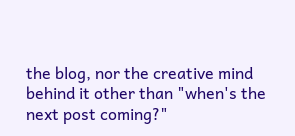the blog, nor the creative mind behind it other than "when's the next post coming?"